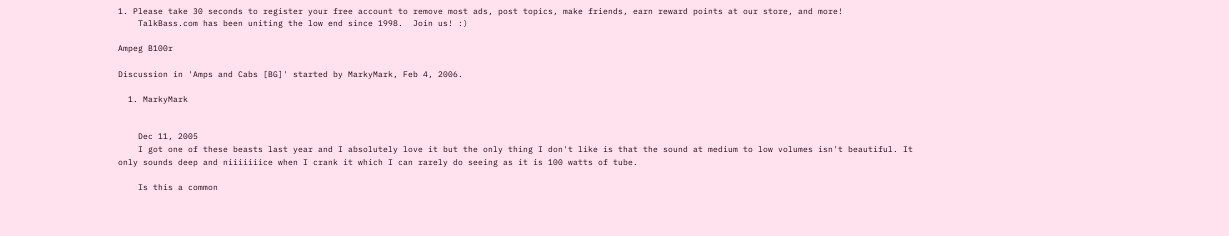1. Please take 30 seconds to register your free account to remove most ads, post topics, make friends, earn reward points at our store, and more!
    TalkBass.com has been uniting the low end since 1998.  Join us! :)

Ampeg B100r

Discussion in 'Amps and Cabs [BG]' started by MarkyMark, Feb 4, 2006.

  1. MarkyMark


    Dec 11, 2005
    I got one of these beasts last year and I absolutely love it but the only thing I don't like is that the sound at medium to low volumes isn't beautiful. It only sounds deep and niiiiiiice when I crank it which I can rarely do seeing as it is 100 watts of tube.

    Is this a common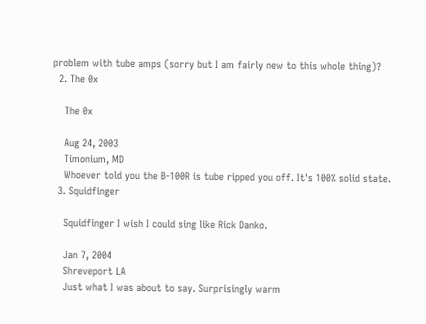problem with tube amps (sorry but I am fairly new to this whole thing)?
  2. The 0x

    The 0x

    Aug 24, 2003
    Timonium, MD
    Whoever told you the B-100R is tube ripped you off. It's 100% solid state.
  3. Squidfinger

    Squidfinger I wish I could sing like Rick Danko.

    Jan 7, 2004
    Shreveport LA
    Just what I was about to say. Surprisingly warm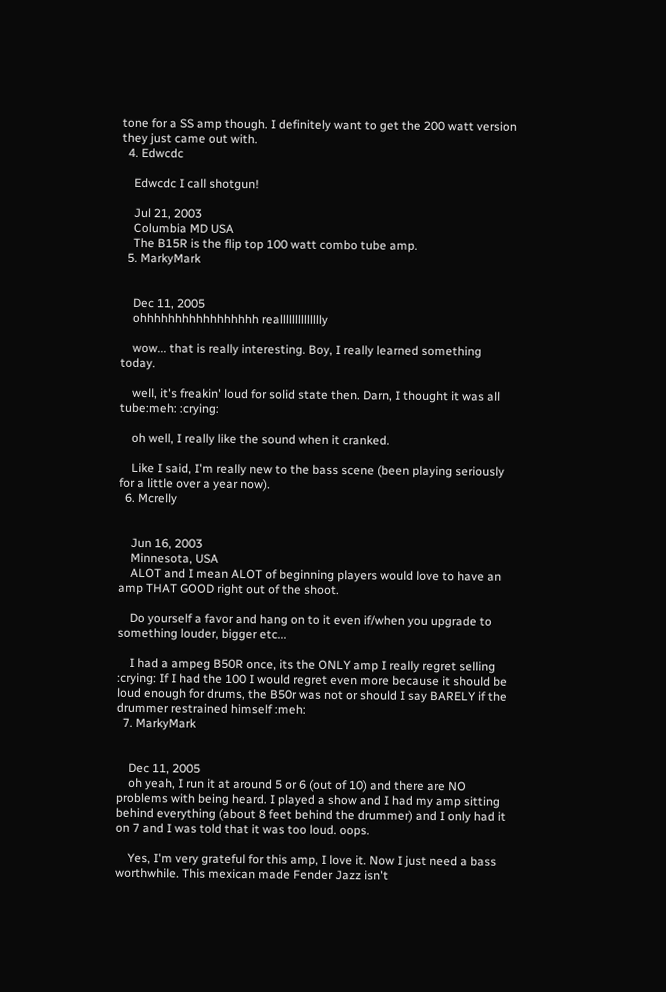tone for a SS amp though. I definitely want to get the 200 watt version they just came out with.
  4. Edwcdc

    Edwcdc I call shotgun!

    Jul 21, 2003
    Columbia MD USA
    The B15R is the flip top 100 watt combo tube amp.
  5. MarkyMark


    Dec 11, 2005
    ohhhhhhhhhhhhhhhhh realllllllllllllly

    wow... that is really interesting. Boy, I really learned something today.

    well, it's freakin' loud for solid state then. Darn, I thought it was all tube:meh: :crying:

    oh well, I really like the sound when it cranked.

    Like I said, I'm really new to the bass scene (been playing seriously for a little over a year now).
  6. Mcrelly


    Jun 16, 2003
    Minnesota, USA
    ALOT and I mean ALOT of beginning players would love to have an amp THAT GOOD right out of the shoot.

    Do yourself a favor and hang on to it even if/when you upgrade to something louder, bigger etc...

    I had a ampeg B50R once, its the ONLY amp I really regret selling :crying: If I had the 100 I would regret even more because it should be loud enough for drums, the B50r was not or should I say BARELY if the drummer restrained himself :meh:
  7. MarkyMark


    Dec 11, 2005
    oh yeah, I run it at around 5 or 6 (out of 10) and there are NO problems with being heard. I played a show and I had my amp sitting behind everything (about 8 feet behind the drummer) and I only had it on 7 and I was told that it was too loud. oops.

    Yes, I'm very grateful for this amp, I love it. Now I just need a bass worthwhile. This mexican made Fender Jazz isn't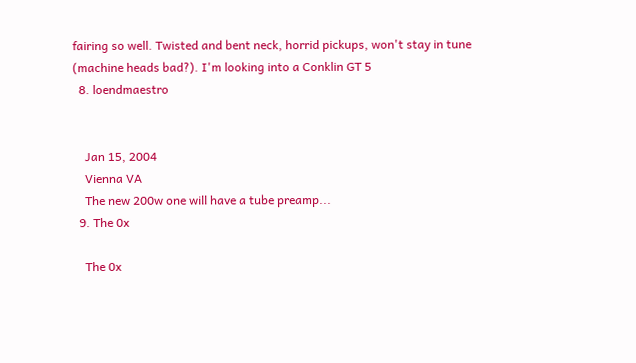fairing so well. Twisted and bent neck, horrid pickups, won't stay in tune (machine heads bad?). I'm looking into a Conklin GT 5
  8. loendmaestro


    Jan 15, 2004
    Vienna VA
    The new 200w one will have a tube preamp...
  9. The 0x

    The 0x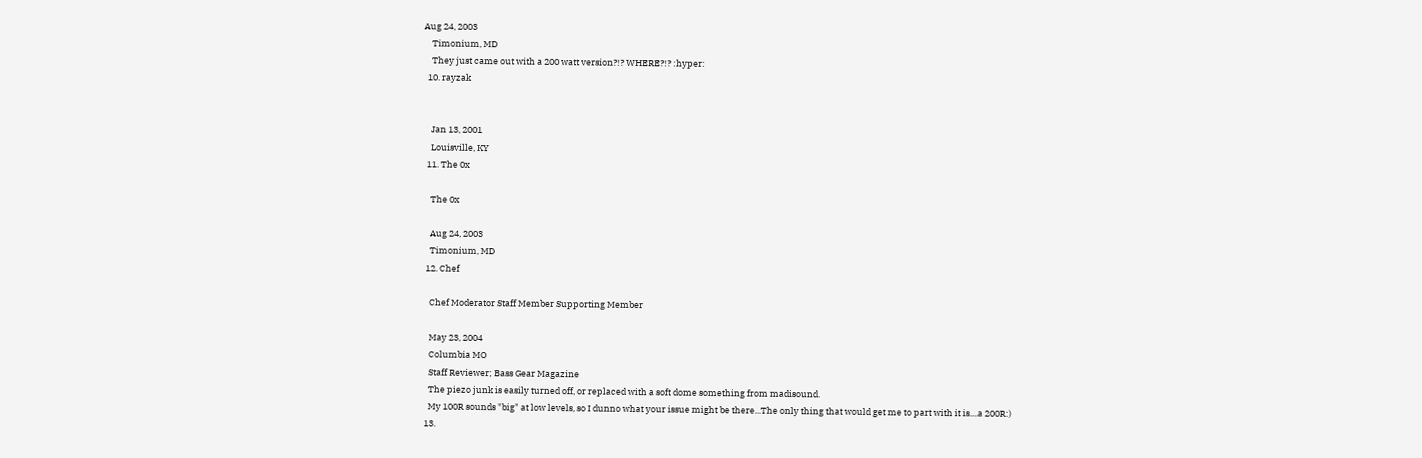Aug 24, 2003
    Timonium, MD
    They just came out with a 200 watt version?!? WHERE?!? :hyper:
  10. rayzak


    Jan 13, 2001
    Louisville, KY
  11. The 0x

    The 0x

    Aug 24, 2003
    Timonium, MD
  12. Chef

    Chef Moderator Staff Member Supporting Member

    May 23, 2004
    Columbia MO
    Staff Reviewer; Bass Gear Magazine
    The piezo junk is easily turned off, or replaced with a soft dome something from madisound.
    My 100R sounds "big" at low levels, so I dunno what your issue might be there...The only thing that would get me to part with it is....a 200R:)
  13.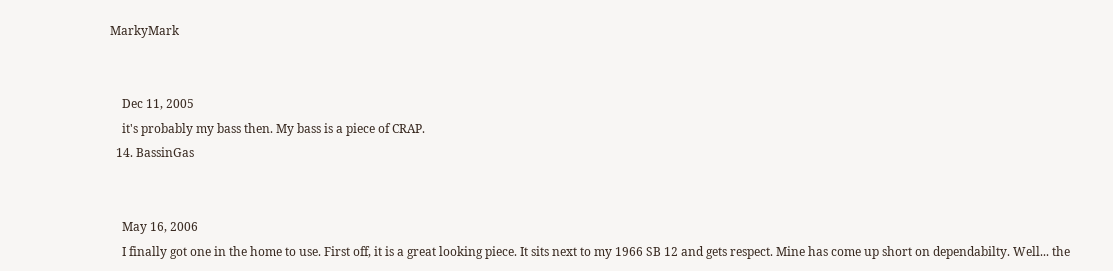MarkyMark


    Dec 11, 2005
    it's probably my bass then. My bass is a piece of CRAP.
  14. BassinGas


    May 16, 2006
    I finally got one in the home to use. First off, it is a great looking piece. It sits next to my 1966 SB 12 and gets respect. Mine has come up short on dependabilty. Well... the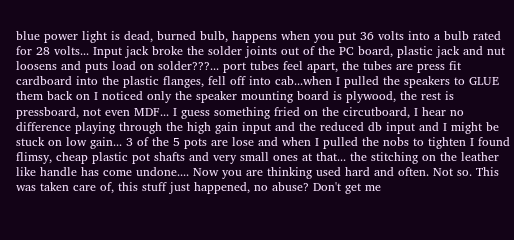blue power light is dead, burned bulb, happens when you put 36 volts into a bulb rated for 28 volts... Input jack broke the solder joints out of the PC board, plastic jack and nut loosens and puts load on solder???... port tubes feel apart, the tubes are press fit cardboard into the plastic flanges, fell off into cab...when I pulled the speakers to GLUE them back on I noticed only the speaker mounting board is plywood, the rest is pressboard, not even MDF... I guess something fried on the circutboard, I hear no difference playing through the high gain input and the reduced db input and I might be stuck on low gain... 3 of the 5 pots are lose and when I pulled the nobs to tighten I found flimsy, cheap plastic pot shafts and very small ones at that... the stitching on the leather like handle has come undone.... Now you are thinking used hard and often. Not so. This was taken care of, this stuff just happened, no abuse? Don't get me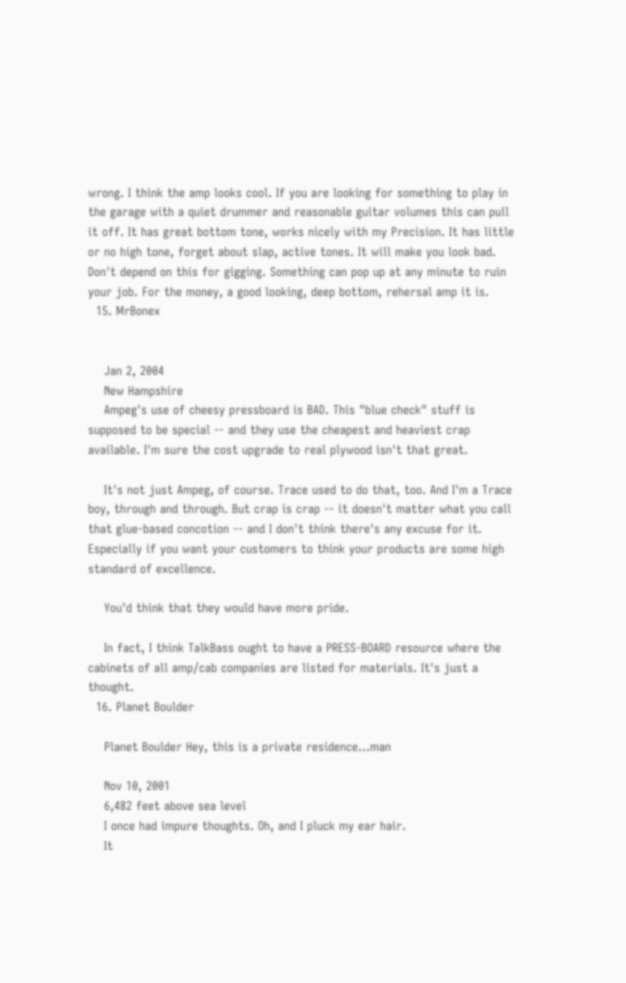wrong. I think the amp looks cool. If you are looking for something to play in the garage with a quiet drummer and reasonable guitar volumes this can pull it off. It has great bottom tone, works nicely with my Precision. It has little or no high tone, forget about slap, active tones. It will make you look bad. Don't depend on this for gigging. Something can pop up at any minute to ruin your job. For the money, a good looking, deep bottom, rehersal amp it is.
  15. MrBonex


    Jan 2, 2004
    New Hampshire
    Ampeg's use of cheesy pressboard is BAD. This "blue check" stuff is supposed to be special -- and they use the cheapest and heaviest crap available. I'm sure the cost upgrade to real plywood isn't that great.

    It's not just Ampeg, of course. Trace used to do that, too. And I'm a Trace boy, through and through. But crap is crap -- it doesn't matter what you call that glue-based concotion -- and I don't think there's any excuse for it. Especially if you want your customers to think your products are some high standard of excellence.

    You'd think that they would have more pride.

    In fact, I think TalkBass ought to have a PRESS-BOARD resource where the cabinets of all amp/cab companies are listed for materials. It's just a thought.
  16. Planet Boulder

    Planet Boulder Hey, this is a private residence...man

    Nov 10, 2001
    6,482 feet above sea level
    I once had impure thoughts. Oh, and I pluck my ear hair.
    It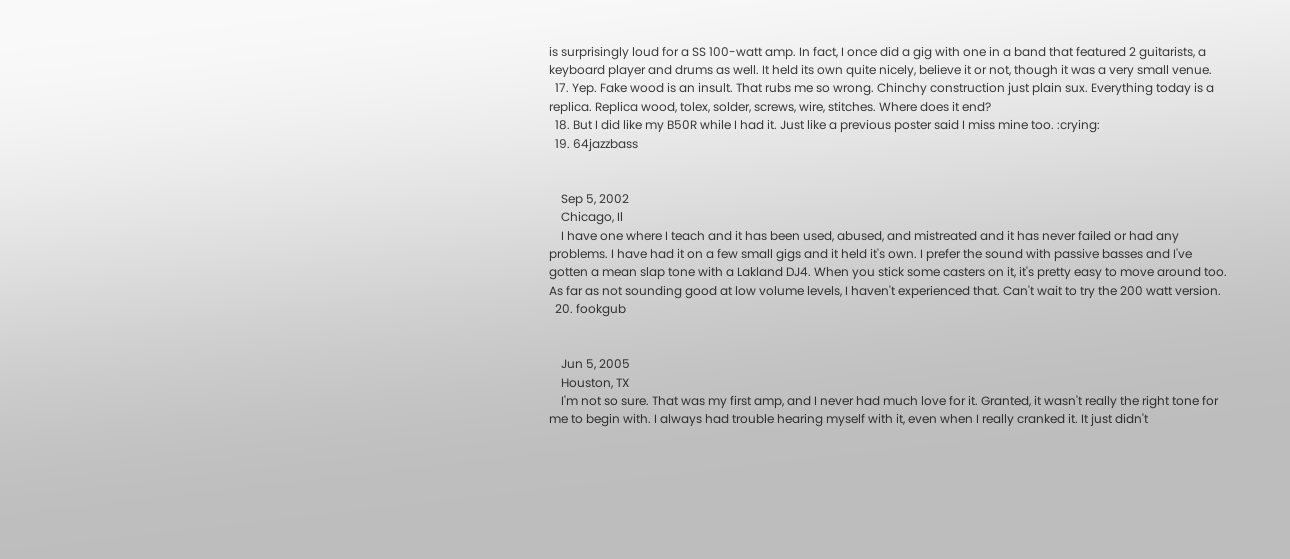is surprisingly loud for a SS 100-watt amp. In fact, I once did a gig with one in a band that featured 2 guitarists, a keyboard player and drums as well. It held its own quite nicely, believe it or not, though it was a very small venue.
  17. Yep. Fake wood is an insult. That rubs me so wrong. Chinchy construction just plain sux. Everything today is a replica. Replica wood, tolex, solder, screws, wire, stitches. Where does it end?
  18. But I did like my B50R while I had it. Just like a previous poster said I miss mine too. :crying:
  19. 64jazzbass


    Sep 5, 2002
    Chicago, Il
    I have one where I teach and it has been used, abused, and mistreated and it has never failed or had any problems. I have had it on a few small gigs and it held it's own. I prefer the sound with passive basses and I've gotten a mean slap tone with a Lakland DJ4. When you stick some casters on it, it's pretty easy to move around too. As far as not sounding good at low volume levels, I haven't experienced that. Can't wait to try the 200 watt version.
  20. fookgub


    Jun 5, 2005
    Houston, TX
    I'm not so sure. That was my first amp, and I never had much love for it. Granted, it wasn't really the right tone for me to begin with. I always had trouble hearing myself with it, even when I really cranked it. It just didn't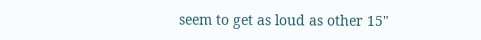seem to get as loud as other 15"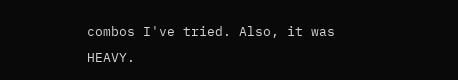combos I've tried. Also, it was HEAVY.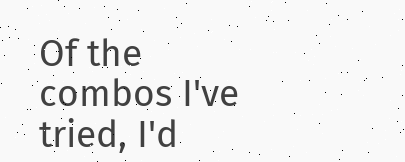Of the combos I've tried, I'd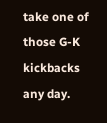take one of those G-K kickbacks any day.